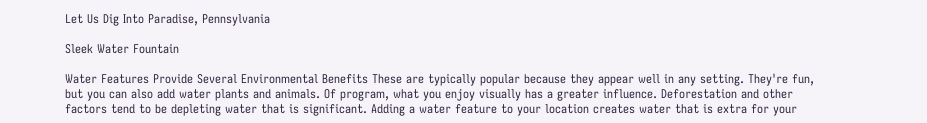Let Us Dig Into Paradise, Pennsylvania

Sleek Water Fountain

Water Features Provide Several Environmental Benefits These are typically popular because they appear well in any setting. They're fun, but you can also add water plants and animals. Of program, what you enjoy visually has a greater influence. Deforestation and other factors tend to be depleting water that is significant. Adding a water feature to your location creates water that is extra for your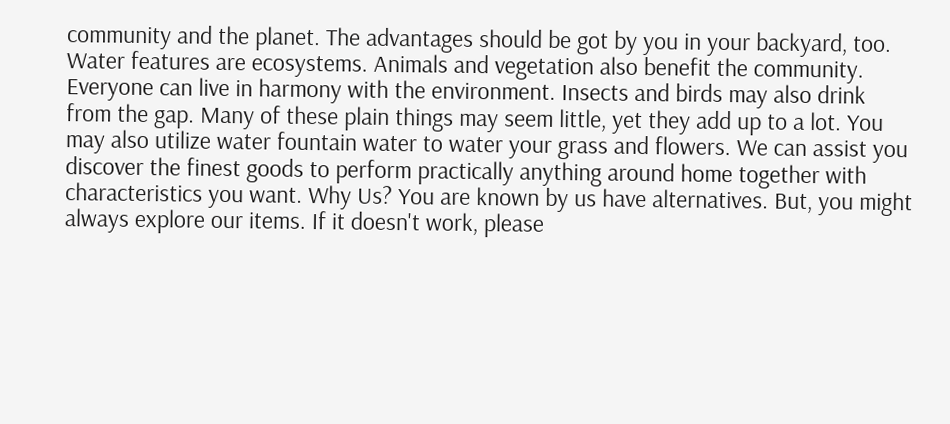community and the planet. The advantages should be got by you in your backyard, too. Water features are ecosystems. Animals and vegetation also benefit the community. Everyone can live in harmony with the environment. Insects and birds may also drink from the gap. Many of these plain things may seem little, yet they add up to a lot. You may also utilize water fountain water to water your grass and flowers. We can assist you discover the finest goods to perform practically anything around home together with characteristics you want. Why Us? You are known by us have alternatives. But, you might always explore our items. If it doesn't work, please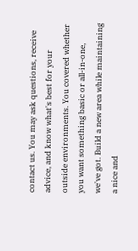contact us. You may ask questions, receive advice, and know what's best for your outside environments. You covered whether you want something basic or all-in-one, we've got. Build a new area while maintaining a nice and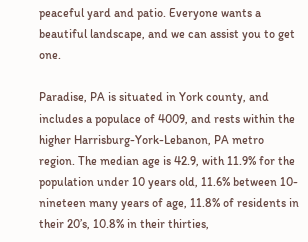peaceful yard and patio. Everyone wants a beautiful landscape, and we can assist you to get one.

Paradise, PA is situated in York county, and includes a populace of 4009, and rests within the higher Harrisburg-York-Lebanon, PA metro region. The median age is 42.9, with 11.9% for the population under 10 years old, 11.6% between 10-nineteen many years of age, 11.8% of residents in their 20’s, 10.8% in their thirties,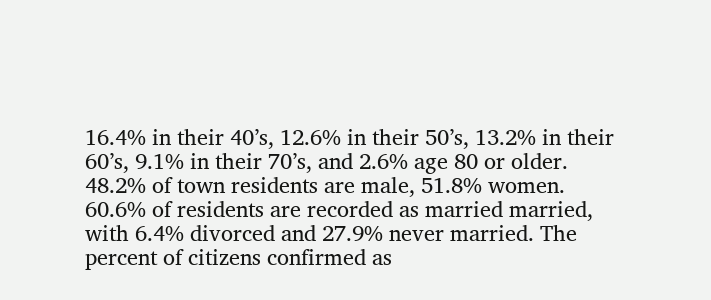16.4% in their 40’s, 12.6% in their 50’s, 13.2% in their 60’s, 9.1% in their 70’s, and 2.6% age 80 or older. 48.2% of town residents are male, 51.8% women. 60.6% of residents are recorded as married married, with 6.4% divorced and 27.9% never married. The percent of citizens confirmed as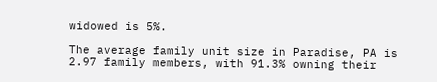widowed is 5%.

The average family unit size in Paradise, PA is 2.97 family members, with 91.3% owning their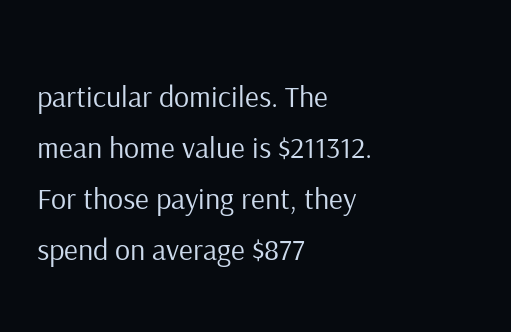particular domiciles. The mean home value is $211312. For those paying rent, they spend on average $877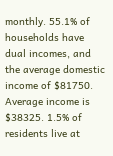monthly. 55.1% of households have dual incomes, and the average domestic income of $81750. Average income is $38325. 1.5% of residents live at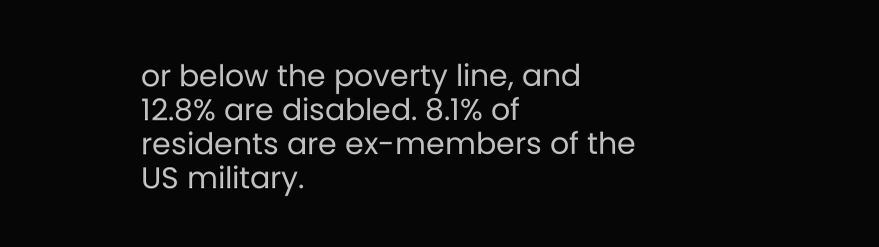or below the poverty line, and 12.8% are disabled. 8.1% of residents are ex-members of the US military.